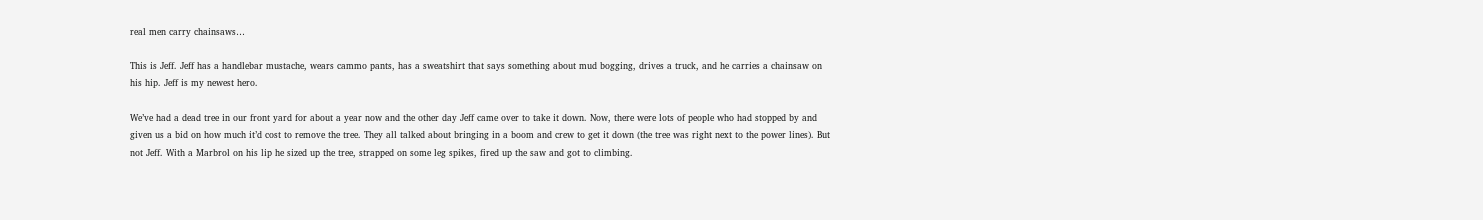real men carry chainsaws…

This is Jeff. Jeff has a handlebar mustache, wears cammo pants, has a sweatshirt that says something about mud bogging, drives a truck, and he carries a chainsaw on his hip. Jeff is my newest hero.

We’ve had a dead tree in our front yard for about a year now and the other day Jeff came over to take it down. Now, there were lots of people who had stopped by and given us a bid on how much it’d cost to remove the tree. They all talked about bringing in a boom and crew to get it down (the tree was right next to the power lines). But not Jeff. With a Marbrol on his lip he sized up the tree, strapped on some leg spikes, fired up the saw and got to climbing.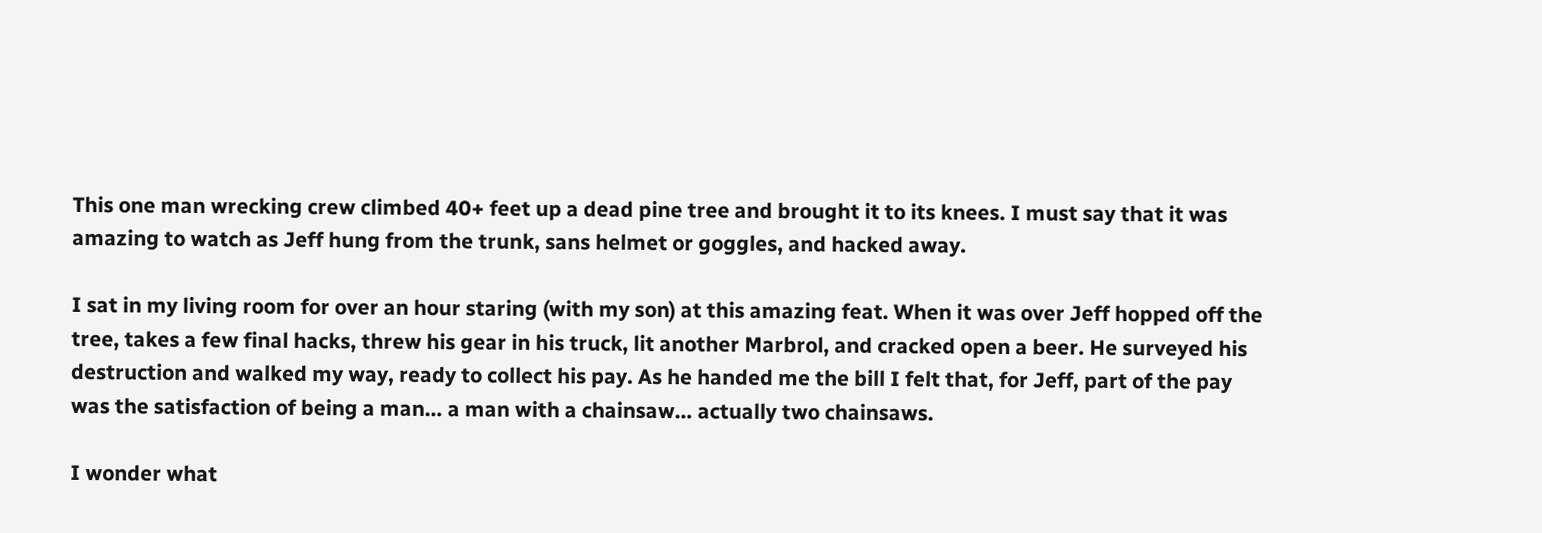This one man wrecking crew climbed 40+ feet up a dead pine tree and brought it to its knees. I must say that it was amazing to watch as Jeff hung from the trunk, sans helmet or goggles, and hacked away.

I sat in my living room for over an hour staring (with my son) at this amazing feat. When it was over Jeff hopped off the tree, takes a few final hacks, threw his gear in his truck, lit another Marbrol, and cracked open a beer. He surveyed his destruction and walked my way, ready to collect his pay. As he handed me the bill I felt that, for Jeff, part of the pay was the satisfaction of being a man… a man with a chainsaw… actually two chainsaws.

I wonder what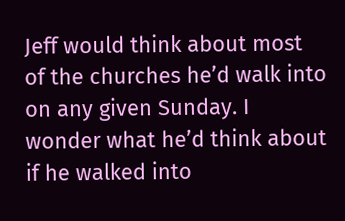Jeff would think about most of the churches he’d walk into on any given Sunday. I wonder what he’d think about if he walked into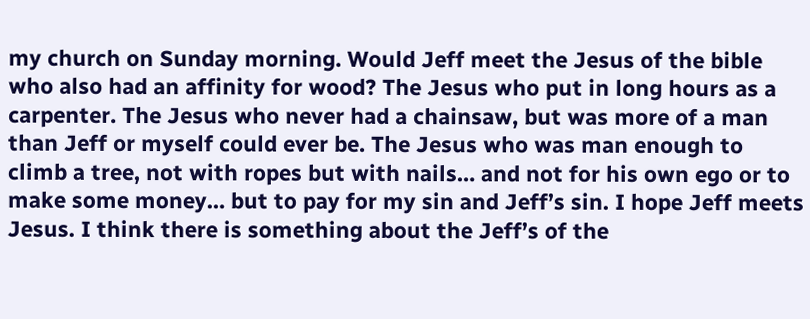my church on Sunday morning. Would Jeff meet the Jesus of the bible who also had an affinity for wood? The Jesus who put in long hours as a carpenter. The Jesus who never had a chainsaw, but was more of a man than Jeff or myself could ever be. The Jesus who was man enough to climb a tree, not with ropes but with nails… and not for his own ego or to make some money… but to pay for my sin and Jeff’s sin. I hope Jeff meets Jesus. I think there is something about the Jeff’s of the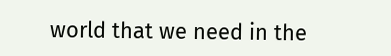world that we need in the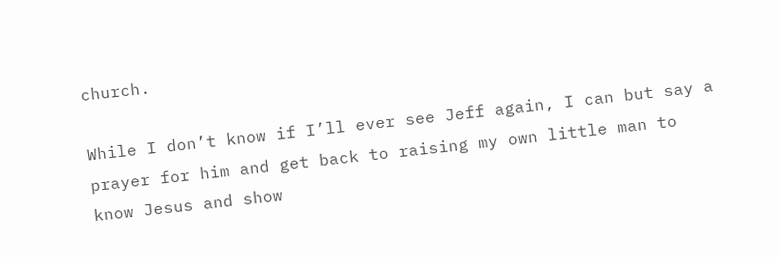church.

While I don’t know if I’ll ever see Jeff again, I can but say a prayer for him and get back to raising my own little man to know Jesus and show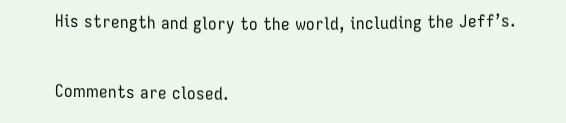His strength and glory to the world, including the Jeff’s.

Comments are closed.